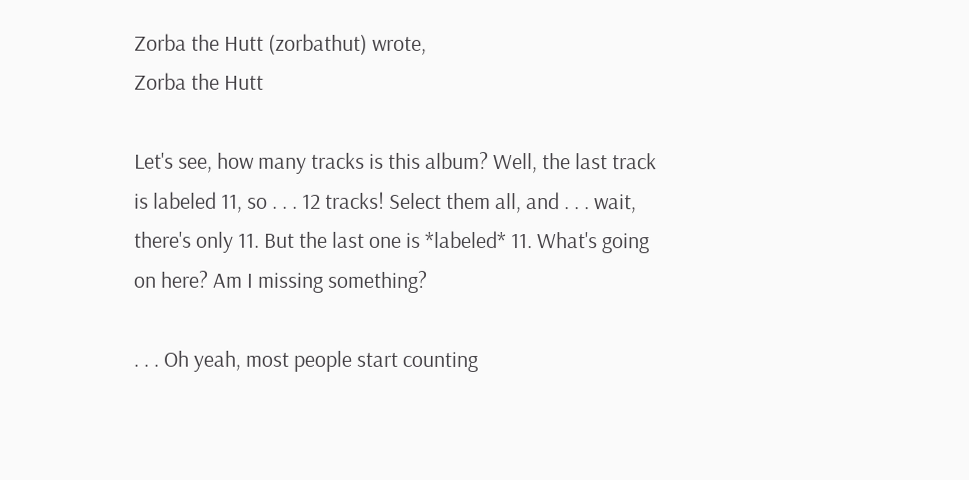Zorba the Hutt (zorbathut) wrote,
Zorba the Hutt

Let's see, how many tracks is this album? Well, the last track is labeled 11, so . . . 12 tracks! Select them all, and . . . wait, there's only 11. But the last one is *labeled* 11. What's going on here? Am I missing something?

. . . Oh yeah, most people start counting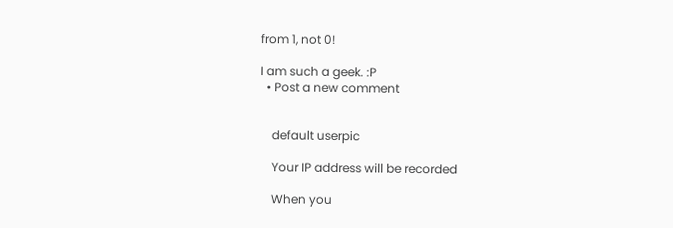from 1, not 0!

I am such a geek. :P
  • Post a new comment


    default userpic

    Your IP address will be recorded

    When you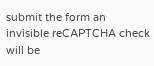submit the form an invisible reCAPTCHA check will be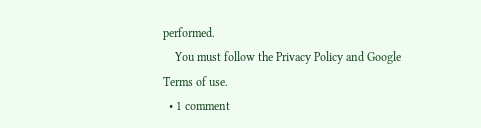performed.
    You must follow the Privacy Policy and Google Terms of use.
  • 1 comment